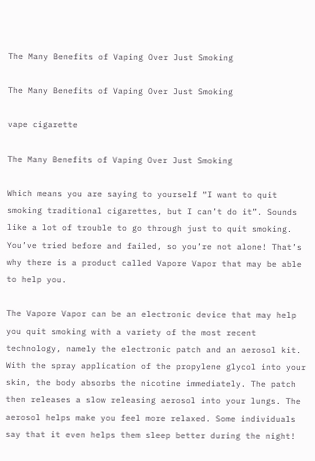The Many Benefits of Vaping Over Just Smoking

The Many Benefits of Vaping Over Just Smoking

vape cigarette

The Many Benefits of Vaping Over Just Smoking

Which means you are saying to yourself “I want to quit smoking traditional cigarettes, but I can’t do it”. Sounds like a lot of trouble to go through just to quit smoking. You’ve tried before and failed, so you’re not alone! That’s why there is a product called Vapore Vapor that may be able to help you.

The Vapore Vapor can be an electronic device that may help you quit smoking with a variety of the most recent technology, namely the electronic patch and an aerosol kit. With the spray application of the propylene glycol into your skin, the body absorbs the nicotine immediately. The patch then releases a slow releasing aerosol into your lungs. The aerosol helps make you feel more relaxed. Some individuals say that it even helps them sleep better during the night!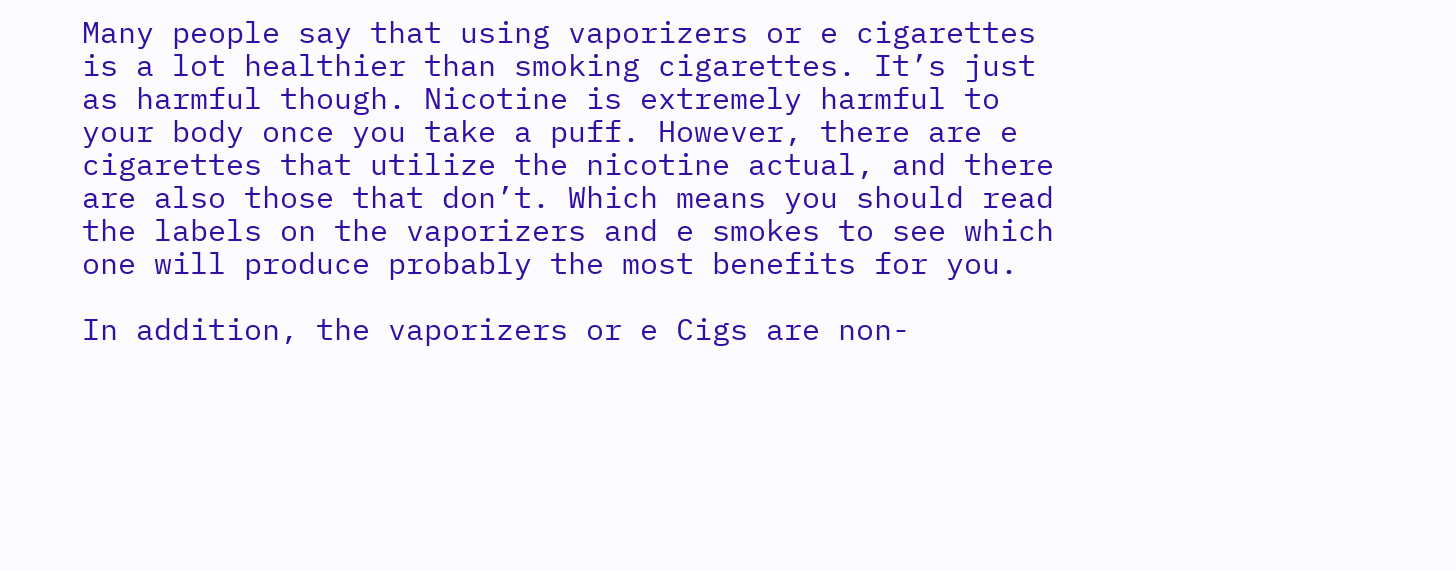Many people say that using vaporizers or e cigarettes is a lot healthier than smoking cigarettes. It’s just as harmful though. Nicotine is extremely harmful to your body once you take a puff. However, there are e cigarettes that utilize the nicotine actual, and there are also those that don’t. Which means you should read the labels on the vaporizers and e smokes to see which one will produce probably the most benefits for you.

In addition, the vaporizers or e Cigs are non-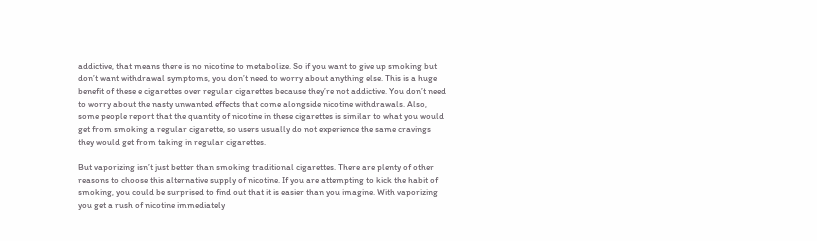addictive, that means there is no nicotine to metabolize. So if you want to give up smoking but don’t want withdrawal symptoms, you don’t need to worry about anything else. This is a huge benefit of these e cigarettes over regular cigarettes because they’re not addictive. You don’t need to worry about the nasty unwanted effects that come alongside nicotine withdrawals. Also, some people report that the quantity of nicotine in these cigarettes is similar to what you would get from smoking a regular cigarette, so users usually do not experience the same cravings they would get from taking in regular cigarettes.

But vaporizing isn’t just better than smoking traditional cigarettes. There are plenty of other reasons to choose this alternative supply of nicotine. If you are attempting to kick the habit of smoking, you could be surprised to find out that it is easier than you imagine. With vaporizing you get a rush of nicotine immediately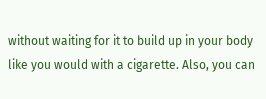without waiting for it to build up in your body like you would with a cigarette. Also, you can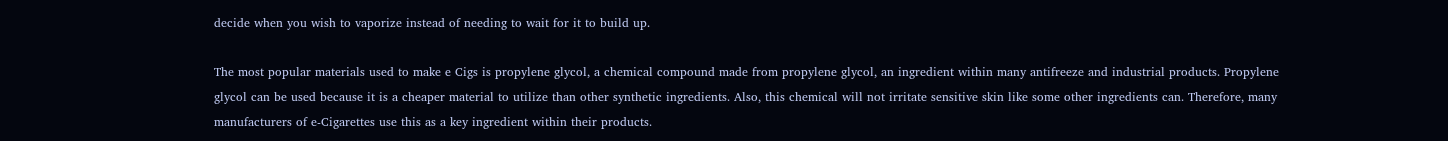decide when you wish to vaporize instead of needing to wait for it to build up.

The most popular materials used to make e Cigs is propylene glycol, a chemical compound made from propylene glycol, an ingredient within many antifreeze and industrial products. Propylene glycol can be used because it is a cheaper material to utilize than other synthetic ingredients. Also, this chemical will not irritate sensitive skin like some other ingredients can. Therefore, many manufacturers of e-Cigarettes use this as a key ingredient within their products.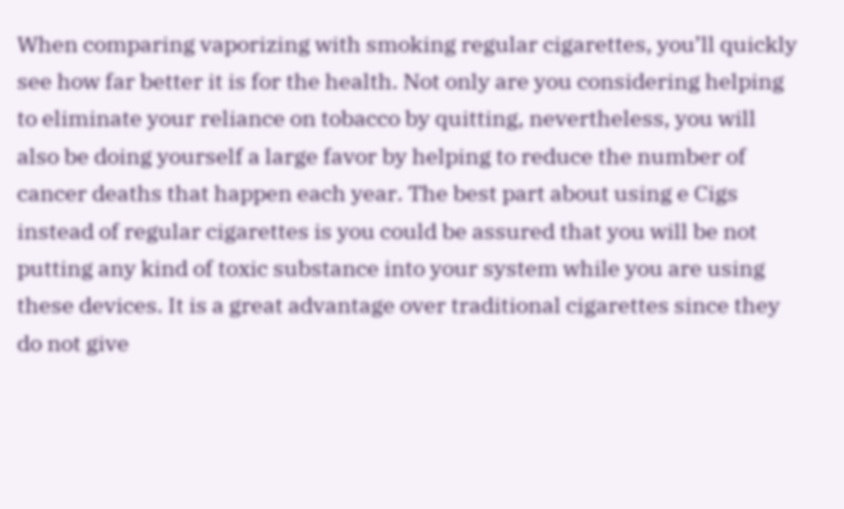When comparing vaporizing with smoking regular cigarettes, you’ll quickly see how far better it is for the health. Not only are you considering helping to eliminate your reliance on tobacco by quitting, nevertheless, you will also be doing yourself a large favor by helping to reduce the number of cancer deaths that happen each year. The best part about using e Cigs instead of regular cigarettes is you could be assured that you will be not putting any kind of toxic substance into your system while you are using these devices. It is a great advantage over traditional cigarettes since they do not give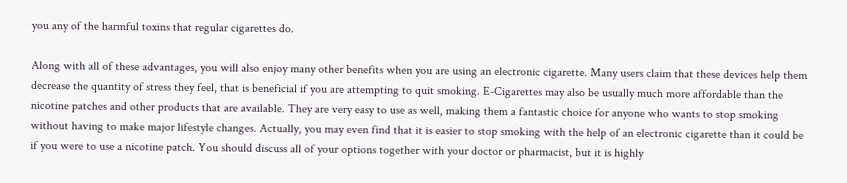you any of the harmful toxins that regular cigarettes do.

Along with all of these advantages, you will also enjoy many other benefits when you are using an electronic cigarette. Many users claim that these devices help them decrease the quantity of stress they feel, that is beneficial if you are attempting to quit smoking. E-Cigarettes may also be usually much more affordable than the nicotine patches and other products that are available. They are very easy to use as well, making them a fantastic choice for anyone who wants to stop smoking without having to make major lifestyle changes. Actually, you may even find that it is easier to stop smoking with the help of an electronic cigarette than it could be if you were to use a nicotine patch. You should discuss all of your options together with your doctor or pharmacist, but it is highly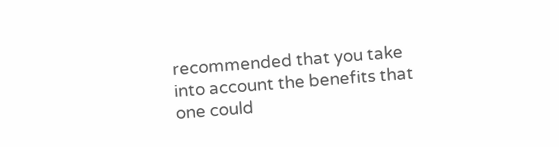recommended that you take into account the benefits that one could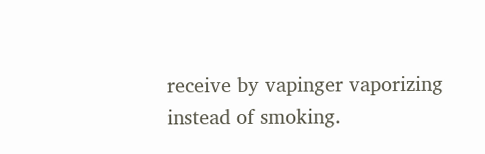receive by vapinger vaporizing instead of smoking.